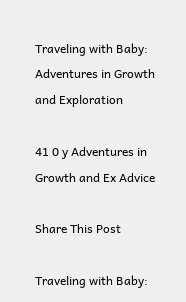Traveling with Baby: Adventures in Growth and Exploration

41 0 y Adventures in Growth and Ex Advice

Share This Post

Traveling with Baby: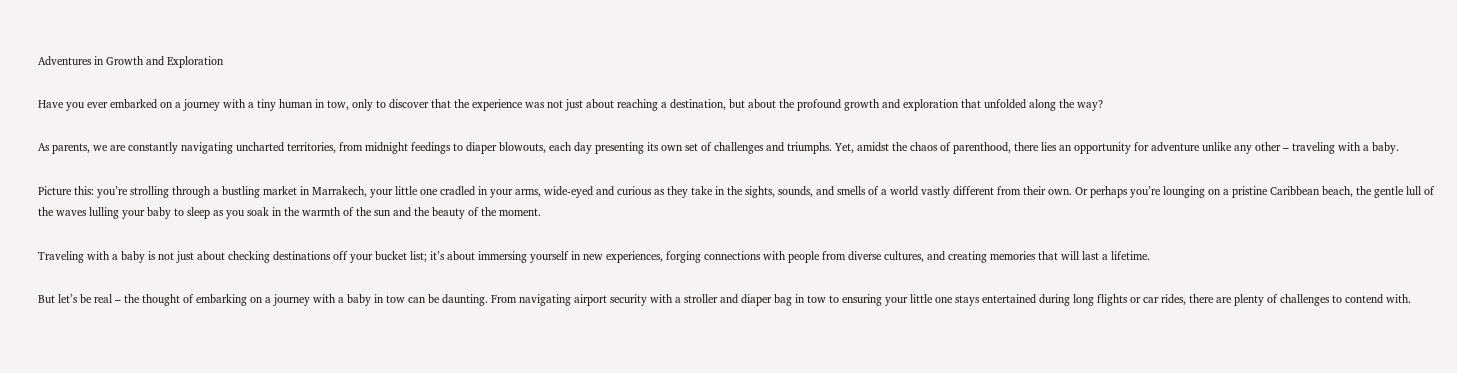Adventures in Growth and Exploration

Have you ever embarked on a journey with a tiny human in tow, only to discover that the experience was not just about reaching a destination, but about the profound growth and exploration that unfolded along the way?

As parents, we are constantly navigating uncharted territories, from midnight feedings to diaper blowouts, each day presenting its own set of challenges and triumphs. Yet, amidst the chaos of parenthood, there lies an opportunity for adventure unlike any other – traveling with a baby.

Picture this: you’re strolling through a bustling market in Marrakech, your little one cradled in your arms, wide-eyed and curious as they take in the sights, sounds, and smells of a world vastly different from their own. Or perhaps you’re lounging on a pristine Caribbean beach, the gentle lull of the waves lulling your baby to sleep as you soak in the warmth of the sun and the beauty of the moment.

Traveling with a baby is not just about checking destinations off your bucket list; it’s about immersing yourself in new experiences, forging connections with people from diverse cultures, and creating memories that will last a lifetime.

But let’s be real – the thought of embarking on a journey with a baby in tow can be daunting. From navigating airport security with a stroller and diaper bag in tow to ensuring your little one stays entertained during long flights or car rides, there are plenty of challenges to contend with.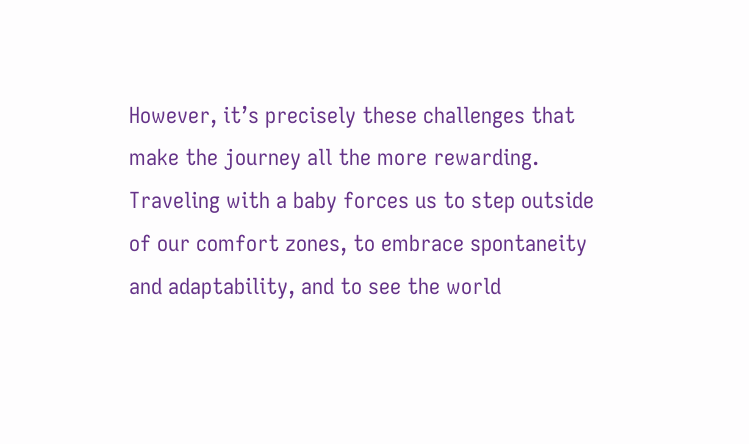However, it’s precisely these challenges that make the journey all the more rewarding. Traveling with a baby forces us to step outside of our comfort zones, to embrace spontaneity and adaptability, and to see the world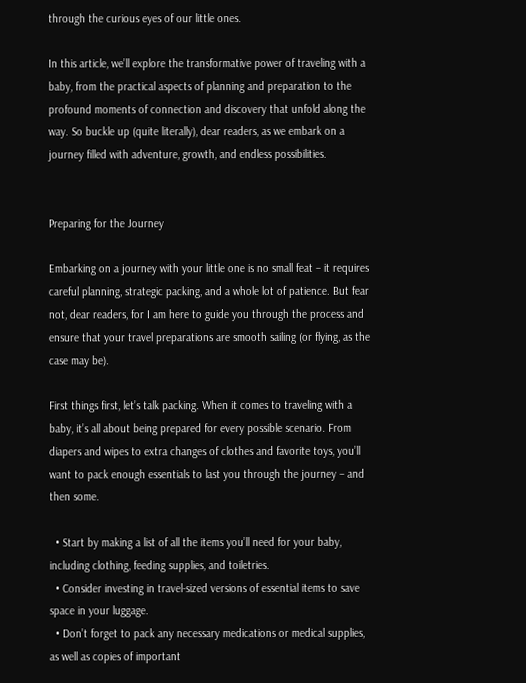through the curious eyes of our little ones.

In this article, we’ll explore the transformative power of traveling with a baby, from the practical aspects of planning and preparation to the profound moments of connection and discovery that unfold along the way. So buckle up (quite literally), dear readers, as we embark on a journey filled with adventure, growth, and endless possibilities.


Preparing for the Journey

Embarking on a journey with your little one is no small feat – it requires careful planning, strategic packing, and a whole lot of patience. But fear not, dear readers, for I am here to guide you through the process and ensure that your travel preparations are smooth sailing (or flying, as the case may be).

First things first, let’s talk packing. When it comes to traveling with a baby, it’s all about being prepared for every possible scenario. From diapers and wipes to extra changes of clothes and favorite toys, you’ll want to pack enough essentials to last you through the journey – and then some.

  • Start by making a list of all the items you’ll need for your baby, including clothing, feeding supplies, and toiletries.
  • Consider investing in travel-sized versions of essential items to save space in your luggage.
  • Don’t forget to pack any necessary medications or medical supplies, as well as copies of important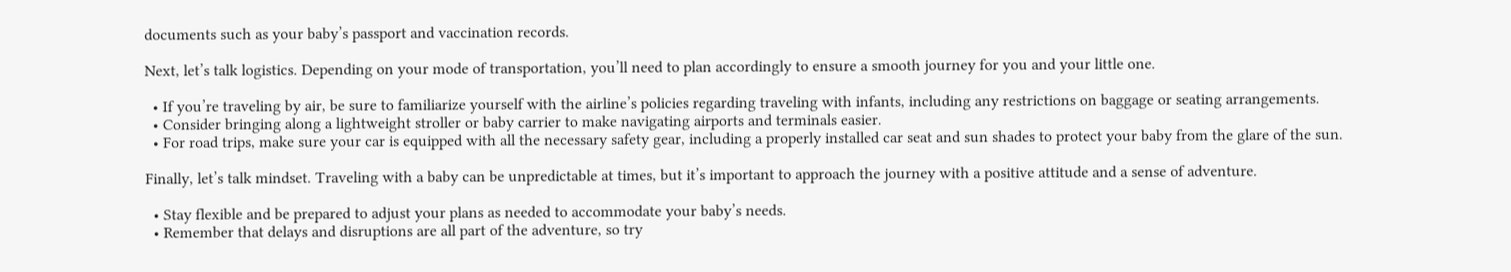documents such as your baby’s passport and vaccination records.

Next, let’s talk logistics. Depending on your mode of transportation, you’ll need to plan accordingly to ensure a smooth journey for you and your little one.

  • If you’re traveling by air, be sure to familiarize yourself with the airline’s policies regarding traveling with infants, including any restrictions on baggage or seating arrangements.
  • Consider bringing along a lightweight stroller or baby carrier to make navigating airports and terminals easier.
  • For road trips, make sure your car is equipped with all the necessary safety gear, including a properly installed car seat and sun shades to protect your baby from the glare of the sun.

Finally, let’s talk mindset. Traveling with a baby can be unpredictable at times, but it’s important to approach the journey with a positive attitude and a sense of adventure.

  • Stay flexible and be prepared to adjust your plans as needed to accommodate your baby’s needs.
  • Remember that delays and disruptions are all part of the adventure, so try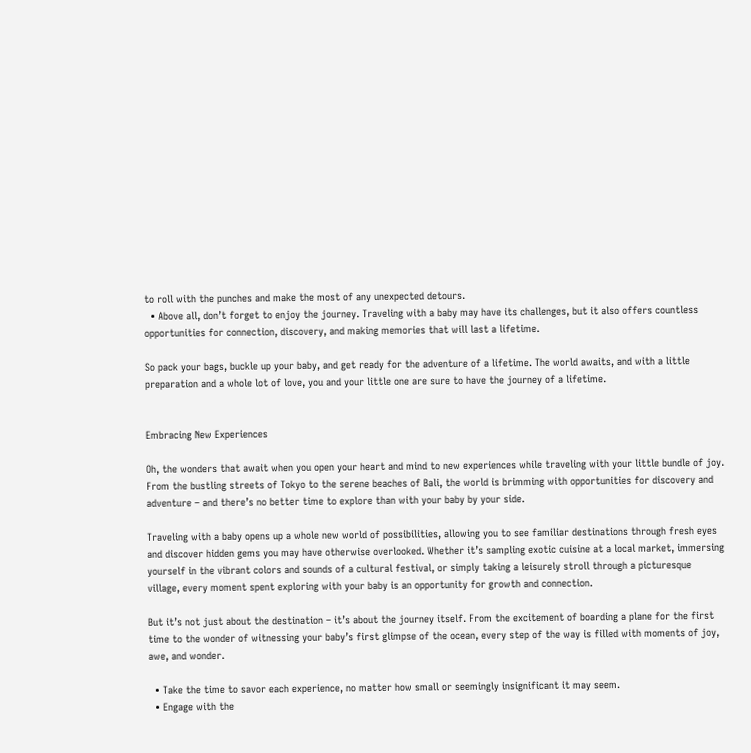to roll with the punches and make the most of any unexpected detours.
  • Above all, don’t forget to enjoy the journey. Traveling with a baby may have its challenges, but it also offers countless opportunities for connection, discovery, and making memories that will last a lifetime.

So pack your bags, buckle up your baby, and get ready for the adventure of a lifetime. The world awaits, and with a little preparation and a whole lot of love, you and your little one are sure to have the journey of a lifetime.


Embracing New Experiences

Oh, the wonders that await when you open your heart and mind to new experiences while traveling with your little bundle of joy. From the bustling streets of Tokyo to the serene beaches of Bali, the world is brimming with opportunities for discovery and adventure – and there’s no better time to explore than with your baby by your side.

Traveling with a baby opens up a whole new world of possibilities, allowing you to see familiar destinations through fresh eyes and discover hidden gems you may have otherwise overlooked. Whether it’s sampling exotic cuisine at a local market, immersing yourself in the vibrant colors and sounds of a cultural festival, or simply taking a leisurely stroll through a picturesque village, every moment spent exploring with your baby is an opportunity for growth and connection.

But it’s not just about the destination – it’s about the journey itself. From the excitement of boarding a plane for the first time to the wonder of witnessing your baby’s first glimpse of the ocean, every step of the way is filled with moments of joy, awe, and wonder.

  • Take the time to savor each experience, no matter how small or seemingly insignificant it may seem.
  • Engage with the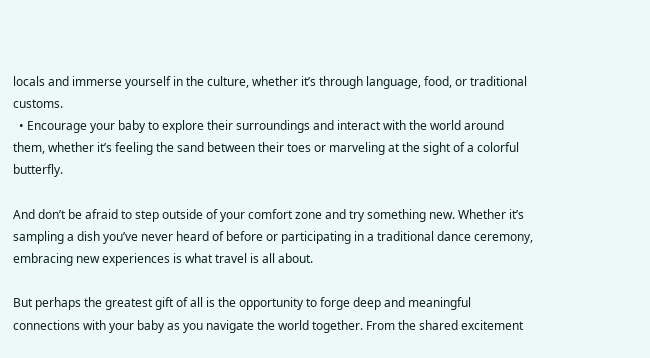locals and immerse yourself in the culture, whether it’s through language, food, or traditional customs.
  • Encourage your baby to explore their surroundings and interact with the world around them, whether it’s feeling the sand between their toes or marveling at the sight of a colorful butterfly.

And don’t be afraid to step outside of your comfort zone and try something new. Whether it’s sampling a dish you’ve never heard of before or participating in a traditional dance ceremony, embracing new experiences is what travel is all about.

But perhaps the greatest gift of all is the opportunity to forge deep and meaningful connections with your baby as you navigate the world together. From the shared excitement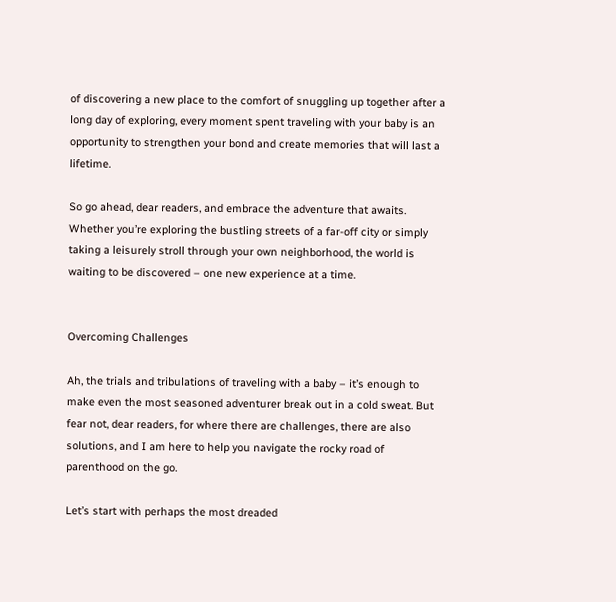of discovering a new place to the comfort of snuggling up together after a long day of exploring, every moment spent traveling with your baby is an opportunity to strengthen your bond and create memories that will last a lifetime.

So go ahead, dear readers, and embrace the adventure that awaits. Whether you’re exploring the bustling streets of a far-off city or simply taking a leisurely stroll through your own neighborhood, the world is waiting to be discovered – one new experience at a time.


Overcoming Challenges

Ah, the trials and tribulations of traveling with a baby – it’s enough to make even the most seasoned adventurer break out in a cold sweat. But fear not, dear readers, for where there are challenges, there are also solutions, and I am here to help you navigate the rocky road of parenthood on the go.

Let’s start with perhaps the most dreaded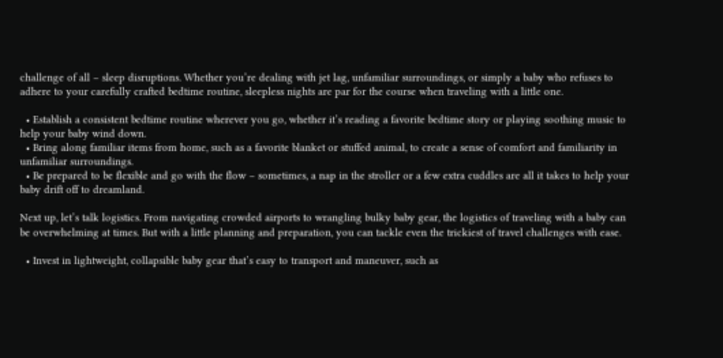challenge of all – sleep disruptions. Whether you’re dealing with jet lag, unfamiliar surroundings, or simply a baby who refuses to adhere to your carefully crafted bedtime routine, sleepless nights are par for the course when traveling with a little one.

  • Establish a consistent bedtime routine wherever you go, whether it’s reading a favorite bedtime story or playing soothing music to help your baby wind down.
  • Bring along familiar items from home, such as a favorite blanket or stuffed animal, to create a sense of comfort and familiarity in unfamiliar surroundings.
  • Be prepared to be flexible and go with the flow – sometimes, a nap in the stroller or a few extra cuddles are all it takes to help your baby drift off to dreamland.

Next up, let’s talk logistics. From navigating crowded airports to wrangling bulky baby gear, the logistics of traveling with a baby can be overwhelming at times. But with a little planning and preparation, you can tackle even the trickiest of travel challenges with ease.

  • Invest in lightweight, collapsible baby gear that’s easy to transport and maneuver, such as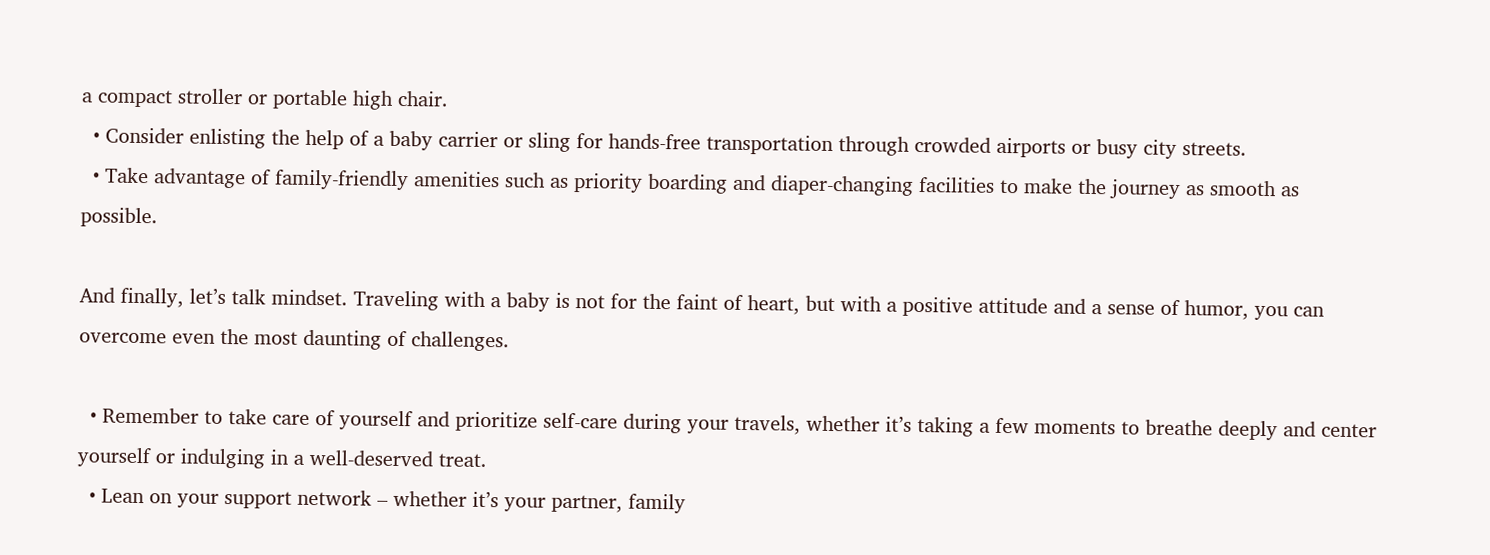a compact stroller or portable high chair.
  • Consider enlisting the help of a baby carrier or sling for hands-free transportation through crowded airports or busy city streets.
  • Take advantage of family-friendly amenities such as priority boarding and diaper-changing facilities to make the journey as smooth as possible.

And finally, let’s talk mindset. Traveling with a baby is not for the faint of heart, but with a positive attitude and a sense of humor, you can overcome even the most daunting of challenges.

  • Remember to take care of yourself and prioritize self-care during your travels, whether it’s taking a few moments to breathe deeply and center yourself or indulging in a well-deserved treat.
  • Lean on your support network – whether it’s your partner, family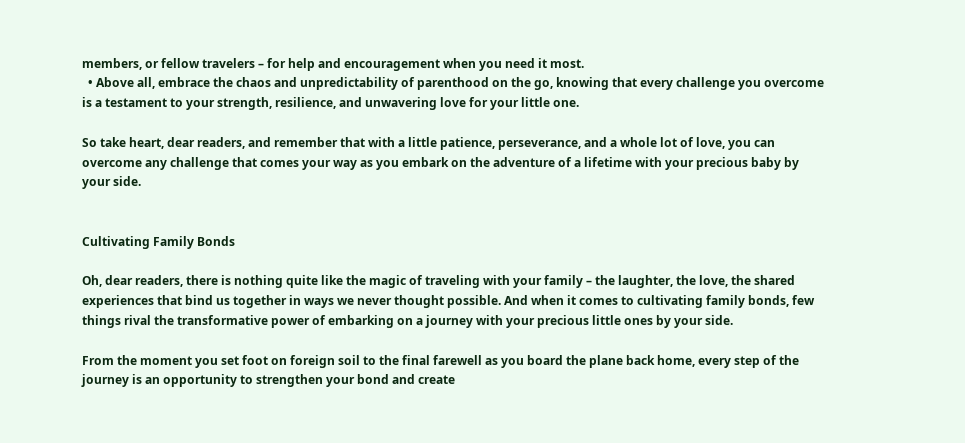members, or fellow travelers – for help and encouragement when you need it most.
  • Above all, embrace the chaos and unpredictability of parenthood on the go, knowing that every challenge you overcome is a testament to your strength, resilience, and unwavering love for your little one.

So take heart, dear readers, and remember that with a little patience, perseverance, and a whole lot of love, you can overcome any challenge that comes your way as you embark on the adventure of a lifetime with your precious baby by your side.


Cultivating Family Bonds

Oh, dear readers, there is nothing quite like the magic of traveling with your family – the laughter, the love, the shared experiences that bind us together in ways we never thought possible. And when it comes to cultivating family bonds, few things rival the transformative power of embarking on a journey with your precious little ones by your side.

From the moment you set foot on foreign soil to the final farewell as you board the plane back home, every step of the journey is an opportunity to strengthen your bond and create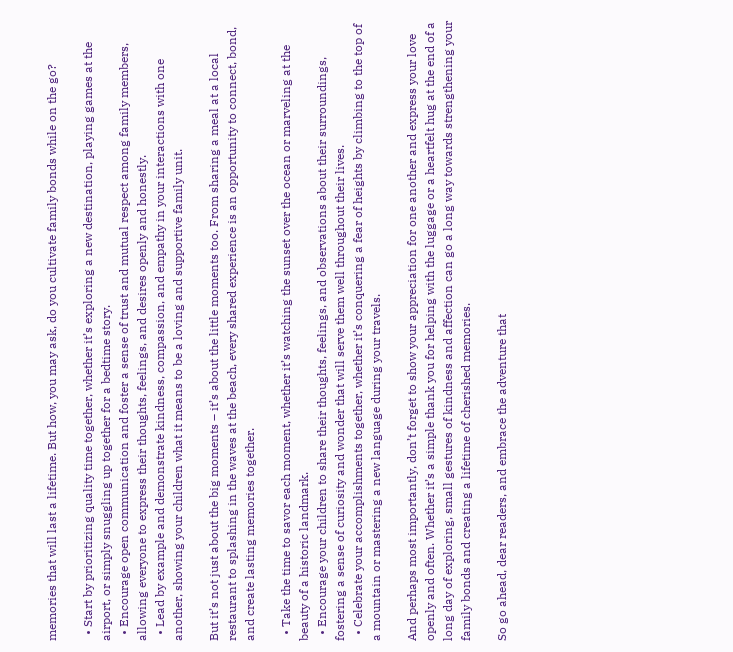memories that will last a lifetime. But how, you may ask, do you cultivate family bonds while on the go?

  • Start by prioritizing quality time together, whether it’s exploring a new destination, playing games at the airport, or simply snuggling up together for a bedtime story.
  • Encourage open communication and foster a sense of trust and mutual respect among family members, allowing everyone to express their thoughts, feelings, and desires openly and honestly.
  • Lead by example and demonstrate kindness, compassion, and empathy in your interactions with one another, showing your children what it means to be a loving and supportive family unit.

But it’s not just about the big moments – it’s about the little moments too. From sharing a meal at a local restaurant to splashing in the waves at the beach, every shared experience is an opportunity to connect, bond, and create lasting memories together.

  • Take the time to savor each moment, whether it’s watching the sunset over the ocean or marveling at the beauty of a historic landmark.
  • Encourage your children to share their thoughts, feelings, and observations about their surroundings, fostering a sense of curiosity and wonder that will serve them well throughout their lives.
  • Celebrate your accomplishments together, whether it’s conquering a fear of heights by climbing to the top of a mountain or mastering a new language during your travels.

And perhaps most importantly, don’t forget to show your appreciation for one another and express your love openly and often. Whether it’s a simple thank you for helping with the luggage or a heartfelt hug at the end of a long day of exploring, small gestures of kindness and affection can go a long way towards strengthening your family bonds and creating a lifetime of cherished memories.

So go ahead, dear readers, and embrace the adventure that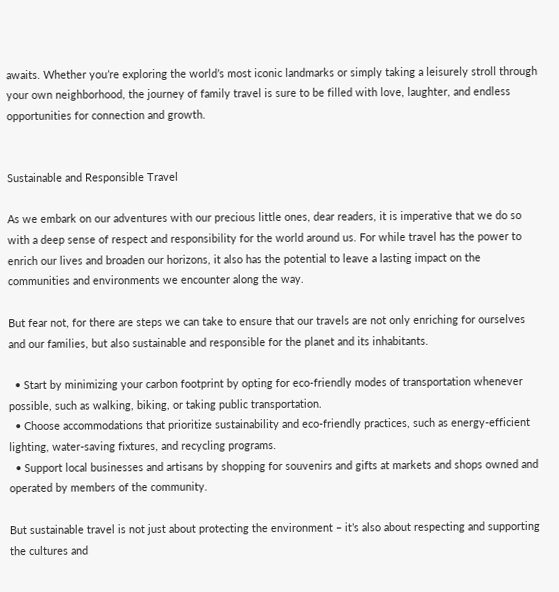awaits. Whether you’re exploring the world’s most iconic landmarks or simply taking a leisurely stroll through your own neighborhood, the journey of family travel is sure to be filled with love, laughter, and endless opportunities for connection and growth.


Sustainable and Responsible Travel

As we embark on our adventures with our precious little ones, dear readers, it is imperative that we do so with a deep sense of respect and responsibility for the world around us. For while travel has the power to enrich our lives and broaden our horizons, it also has the potential to leave a lasting impact on the communities and environments we encounter along the way.

But fear not, for there are steps we can take to ensure that our travels are not only enriching for ourselves and our families, but also sustainable and responsible for the planet and its inhabitants.

  • Start by minimizing your carbon footprint by opting for eco-friendly modes of transportation whenever possible, such as walking, biking, or taking public transportation.
  • Choose accommodations that prioritize sustainability and eco-friendly practices, such as energy-efficient lighting, water-saving fixtures, and recycling programs.
  • Support local businesses and artisans by shopping for souvenirs and gifts at markets and shops owned and operated by members of the community.

But sustainable travel is not just about protecting the environment – it’s also about respecting and supporting the cultures and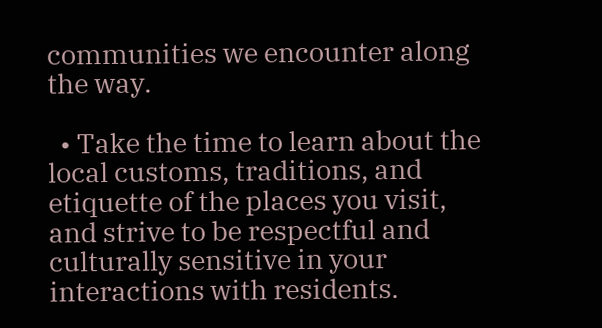communities we encounter along the way.

  • Take the time to learn about the local customs, traditions, and etiquette of the places you visit, and strive to be respectful and culturally sensitive in your interactions with residents.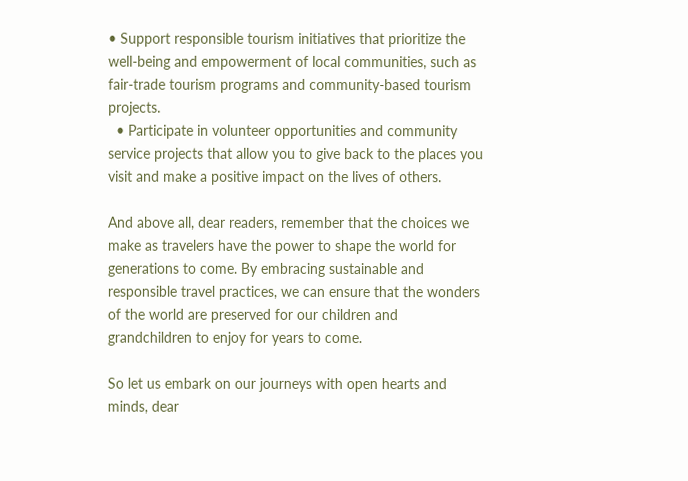• Support responsible tourism initiatives that prioritize the well-being and empowerment of local communities, such as fair-trade tourism programs and community-based tourism projects.
  • Participate in volunteer opportunities and community service projects that allow you to give back to the places you visit and make a positive impact on the lives of others.

And above all, dear readers, remember that the choices we make as travelers have the power to shape the world for generations to come. By embracing sustainable and responsible travel practices, we can ensure that the wonders of the world are preserved for our children and grandchildren to enjoy for years to come.

So let us embark on our journeys with open hearts and minds, dear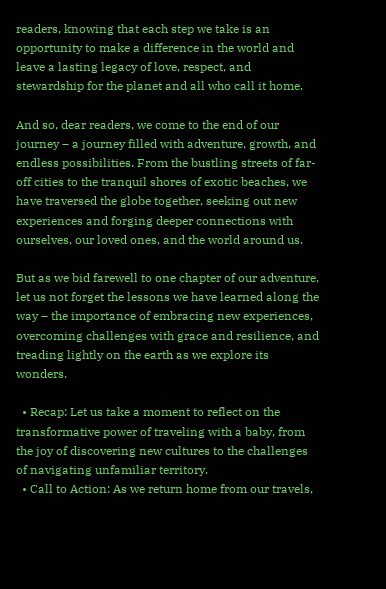readers, knowing that each step we take is an opportunity to make a difference in the world and leave a lasting legacy of love, respect, and stewardship for the planet and all who call it home.

And so, dear readers, we come to the end of our journey – a journey filled with adventure, growth, and endless possibilities. From the bustling streets of far-off cities to the tranquil shores of exotic beaches, we have traversed the globe together, seeking out new experiences and forging deeper connections with ourselves, our loved ones, and the world around us.

But as we bid farewell to one chapter of our adventure, let us not forget the lessons we have learned along the way – the importance of embracing new experiences, overcoming challenges with grace and resilience, and treading lightly on the earth as we explore its wonders.

  • Recap: Let us take a moment to reflect on the transformative power of traveling with a baby, from the joy of discovering new cultures to the challenges of navigating unfamiliar territory.
  • Call to Action: As we return home from our travels,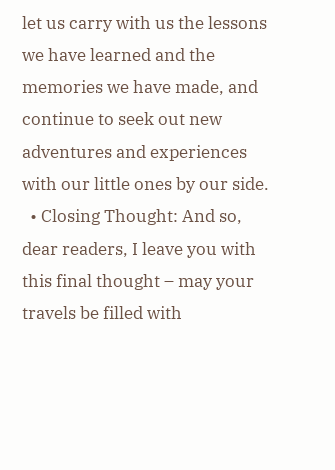let us carry with us the lessons we have learned and the memories we have made, and continue to seek out new adventures and experiences with our little ones by our side.
  • Closing Thought: And so, dear readers, I leave you with this final thought – may your travels be filled with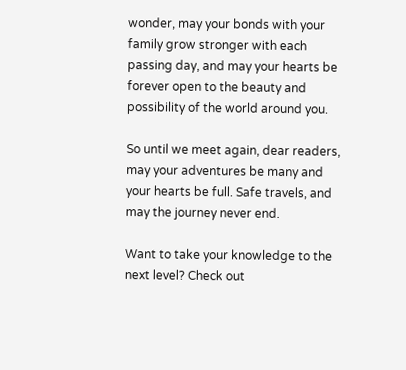wonder, may your bonds with your family grow stronger with each passing day, and may your hearts be forever open to the beauty and possibility of the world around you.

So until we meet again, dear readers, may your adventures be many and your hearts be full. Safe travels, and may the journey never end.

Want to take your knowledge to the next level? Check out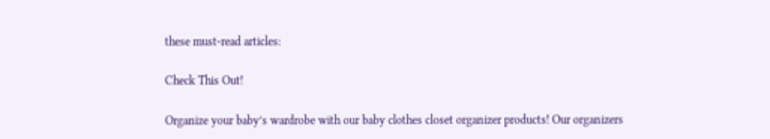these must-read articles:

Check This Out!

Organize your baby’s wardrobe with our baby clothes closet organizer products! Our organizers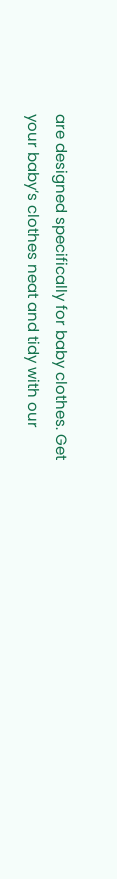are designed specifically for baby clothes. Get your baby’s clothes neat and tidy with our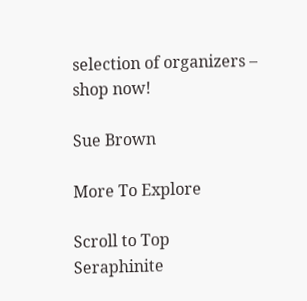selection of organizers – shop now!

Sue Brown

More To Explore

Scroll to Top
Seraphinite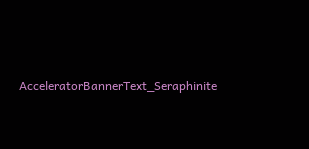AcceleratorBannerText_Seraphinite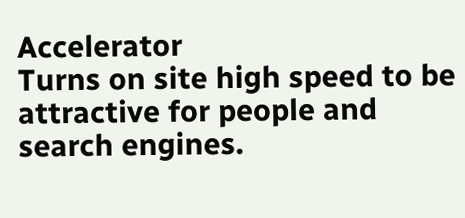Accelerator
Turns on site high speed to be attractive for people and search engines.